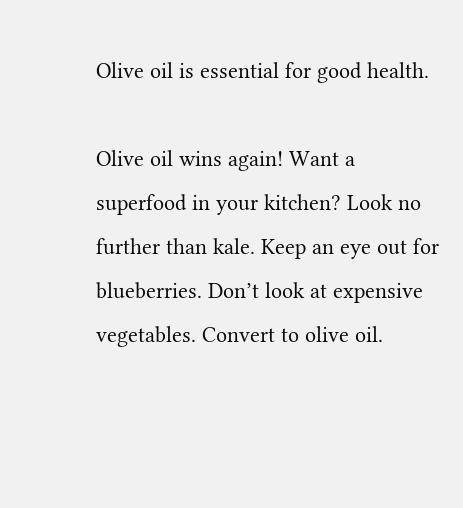Olive oil is essential for good health.

Olive oil wins again! Want a superfood in your kitchen? Look no further than kale. Keep an eye out for blueberries. Don’t look at expensive vegetables. Convert to olive oil.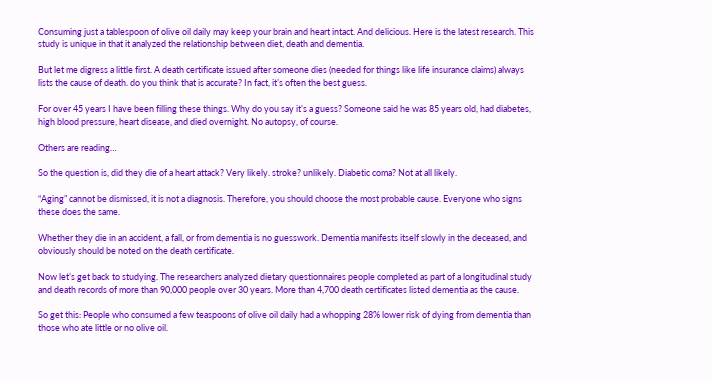Consuming just a tablespoon of olive oil daily may keep your brain and heart intact. And delicious. Here is the latest research. This study is unique in that it analyzed the relationship between diet, death and dementia.

But let me digress a little first. A death certificate issued after someone dies (needed for things like life insurance claims) always lists the cause of death. do you think that is accurate? In fact, it’s often the best guess.

For over 45 years I have been filling these things. Why do you say it’s a guess? Someone said he was 85 years old, had diabetes, high blood pressure, heart disease, and died overnight. No autopsy, of course.

Others are reading…

So the question is, did they die of a heart attack? Very likely. stroke? unlikely. Diabetic coma? Not at all likely.

“Aging” cannot be dismissed, it is not a diagnosis. Therefore, you should choose the most probable cause. Everyone who signs these does the same.

Whether they die in an accident, a fall, or from dementia is no guesswork. Dementia manifests itself slowly in the deceased, and obviously should be noted on the death certificate.

Now let’s get back to studying. The researchers analyzed dietary questionnaires people completed as part of a longitudinal study and death records of more than 90,000 people over 30 years. More than 4,700 death certificates listed dementia as the cause.

So get this: People who consumed a few teaspoons of olive oil daily had a whopping 28% lower risk of dying from dementia than those who ate little or no olive oil.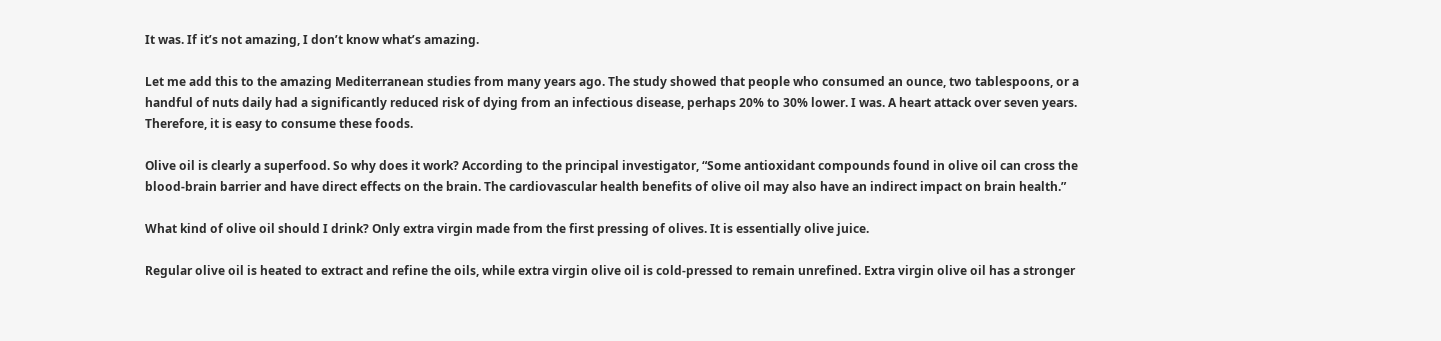It was. If it’s not amazing, I don’t know what’s amazing.

Let me add this to the amazing Mediterranean studies from many years ago. The study showed that people who consumed an ounce, two tablespoons, or a handful of nuts daily had a significantly reduced risk of dying from an infectious disease, perhaps 20% to 30% lower. I was. A heart attack over seven years. Therefore, it is easy to consume these foods.

Olive oil is clearly a superfood. So why does it work? According to the principal investigator, “Some antioxidant compounds found in olive oil can cross the blood-brain barrier and have direct effects on the brain. The cardiovascular health benefits of olive oil may also have an indirect impact on brain health.”

What kind of olive oil should I drink? Only extra virgin made from the first pressing of olives. It is essentially olive juice.

Regular olive oil is heated to extract and refine the oils, while extra virgin olive oil is cold-pressed to remain unrefined. Extra virgin olive oil has a stronger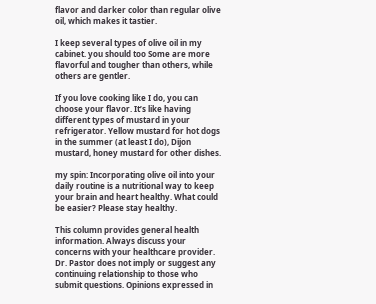flavor and darker color than regular olive oil, which makes it tastier.

I keep several types of olive oil in my cabinet. you should too Some are more flavorful and tougher than others, while others are gentler.

If you love cooking like I do, you can choose your flavor. It’s like having different types of mustard in your refrigerator. Yellow mustard for hot dogs in the summer (at least I do), Dijon mustard, honey mustard for other dishes.

my spin: Incorporating olive oil into your daily routine is a nutritional way to keep your brain and heart healthy. What could be easier? Please stay healthy.

This column provides general health information. Always discuss your concerns with your healthcare provider. Dr. Pastor does not imply or suggest any continuing relationship to those who submit questions. Opinions expressed in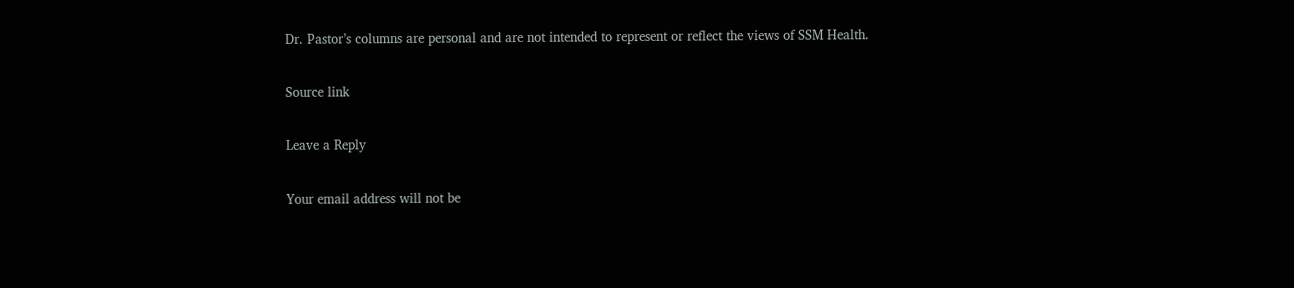Dr. Pastor’s columns are personal and are not intended to represent or reflect the views of SSM Health.

Source link

Leave a Reply

Your email address will not be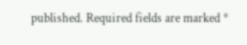published. Required fields are marked *